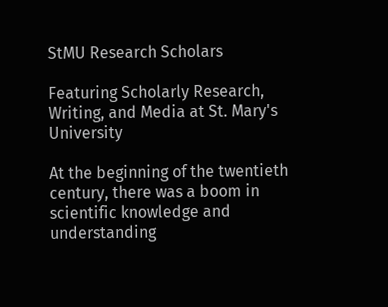StMU Research Scholars

Featuring Scholarly Research, Writing, and Media at St. Mary's University

At the beginning of the twentieth century, there was a boom in scientific knowledge and understanding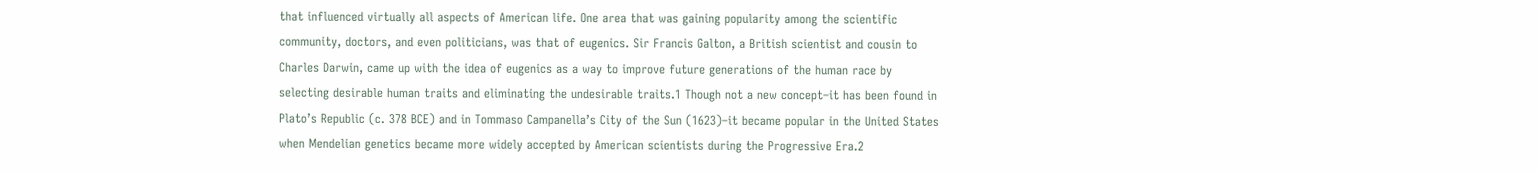that influenced virtually all aspects of American life. One area that was gaining popularity among the scientific community, doctors, and even politicians, was that of eugenics. Sir Francis Galton, a British scientist and cousin to Charles Darwin, came up with the idea of eugenics as a way to improve future generations of the human race by selecting desirable human traits and eliminating the undesirable traits.1 Though not a new concept–it has been found in Plato’s Republic (c. 378 BCE) and in Tommaso Campanella’s City of the Sun (1623)–it became popular in the United States when Mendelian genetics became more widely accepted by American scientists during the Progressive Era.2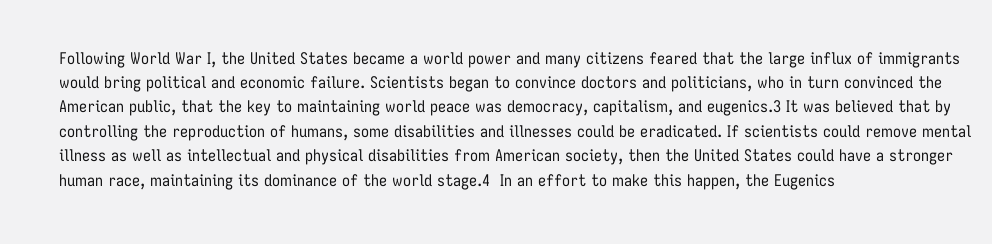Following World War I, the United States became a world power and many citizens feared that the large influx of immigrants would bring political and economic failure. Scientists began to convince doctors and politicians, who in turn convinced the American public, that the key to maintaining world peace was democracy, capitalism, and eugenics.3 It was believed that by controlling the reproduction of humans, some disabilities and illnesses could be eradicated. If scientists could remove mental illness as well as intellectual and physical disabilities from American society, then the United States could have a stronger human race, maintaining its dominance of the world stage.4  In an effort to make this happen, the Eugenics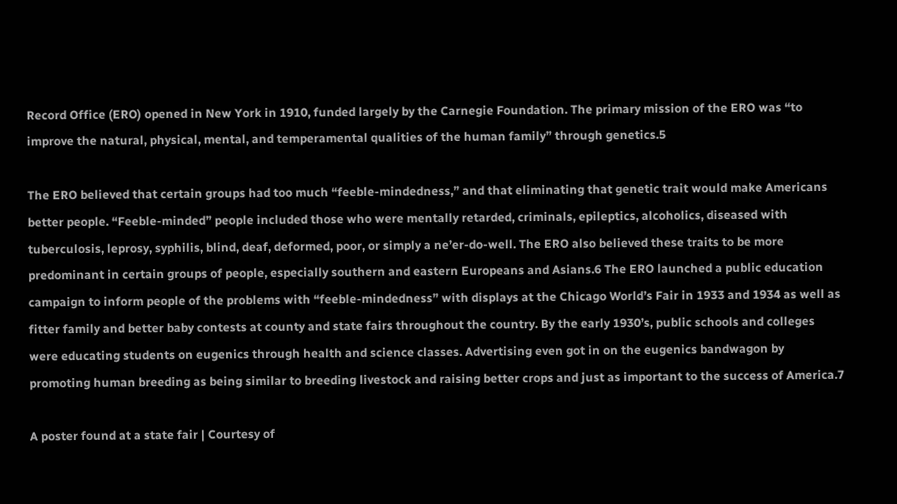Record Office (ERO) opened in New York in 1910, funded largely by the Carnegie Foundation. The primary mission of the ERO was “to improve the natural, physical, mental, and temperamental qualities of the human family” through genetics.5

The ERO believed that certain groups had too much “feeble-mindedness,” and that eliminating that genetic trait would make Americans better people. “Feeble-minded” people included those who were mentally retarded, criminals, epileptics, alcoholics, diseased with tuberculosis, leprosy, syphilis, blind, deaf, deformed, poor, or simply a ne’er-do-well. The ERO also believed these traits to be more predominant in certain groups of people, especially southern and eastern Europeans and Asians.6 The ERO launched a public education campaign to inform people of the problems with “feeble-mindedness” with displays at the Chicago World’s Fair in 1933 and 1934 as well as fitter family and better baby contests at county and state fairs throughout the country. By the early 1930’s, public schools and colleges were educating students on eugenics through health and science classes. Advertising even got in on the eugenics bandwagon by promoting human breeding as being similar to breeding livestock and raising better crops and just as important to the success of America.7

A poster found at a state fair | Courtesy of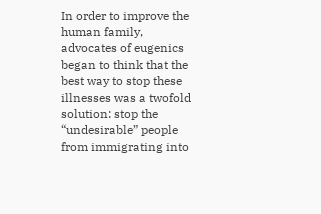In order to improve the human family, advocates of eugenics began to think that the best way to stop these illnesses was a twofold solution: stop the “undesirable” people from immigrating into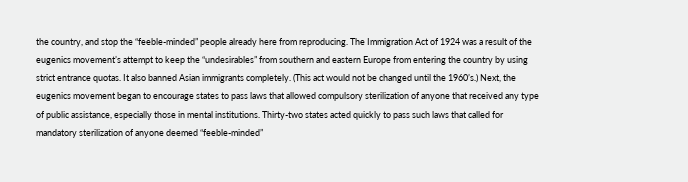the country, and stop the “feeble-minded” people already here from reproducing. The Immigration Act of 1924 was a result of the eugenics movement’s attempt to keep the “undesirables” from southern and eastern Europe from entering the country by using strict entrance quotas. It also banned Asian immigrants completely. (This act would not be changed until the 1960’s.) Next, the eugenics movement began to encourage states to pass laws that allowed compulsory sterilization of anyone that received any type of public assistance, especially those in mental institutions. Thirty-two states acted quickly to pass such laws that called for mandatory sterilization of anyone deemed “feeble-minded”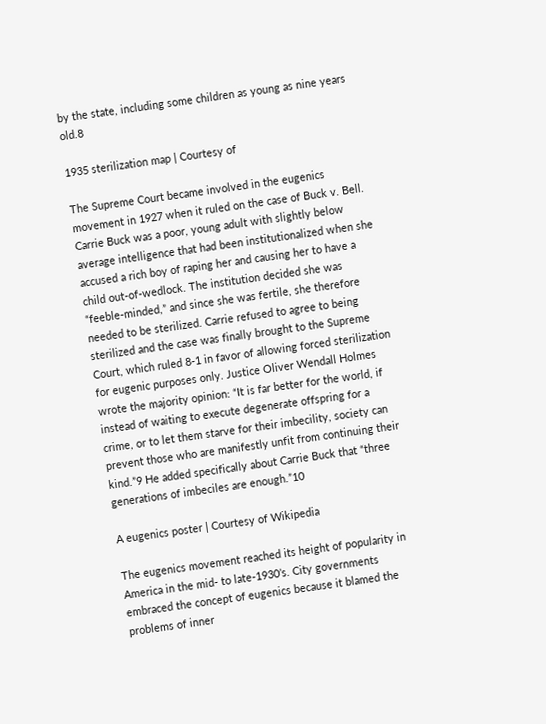by the state, including some children as young as nine years old.8

1935 sterilization map | Courtesy of

The Supreme Court became involved in the eugenics movement in 1927 when it ruled on the case of Buck v. Bell. Carrie Buck was a poor, young adult with slightly below average intelligence that had been institutionalized when she accused a rich boy of raping her and causing her to have a child out-of-wedlock. The institution decided she was “feeble-minded,” and since she was fertile, she therefore needed to be sterilized. Carrie refused to agree to being sterilized and the case was finally brought to the Supreme Court, which ruled 8-1 in favor of allowing forced sterilization for eugenic purposes only. Justice Oliver Wendall Holmes wrote the majority opinion: “It is far better for the world, if instead of waiting to execute degenerate offspring for a crime, or to let them starve for their imbecility, society can prevent those who are manifestly unfit from continuing their kind.”9 He added specifically about Carrie Buck that “three generations of imbeciles are enough.”10

A eugenics poster | Courtesy of Wikipedia

The eugenics movement reached its height of popularity in America in the mid- to late-1930’s. City governments embraced the concept of eugenics because it blamed the problems of inner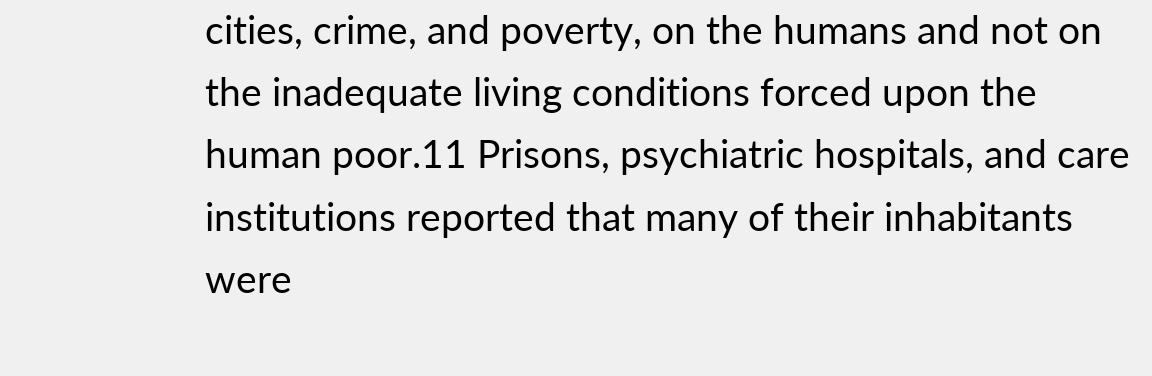cities, crime, and poverty, on the humans and not on the inadequate living conditions forced upon the human poor.11 Prisons, psychiatric hospitals, and care institutions reported that many of their inhabitants were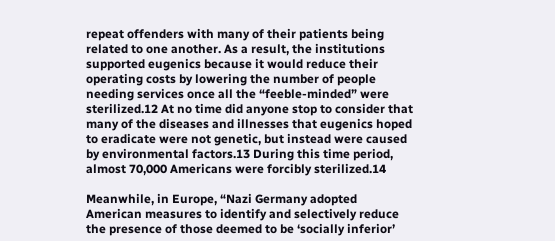repeat offenders with many of their patients being related to one another. As a result, the institutions supported eugenics because it would reduce their operating costs by lowering the number of people needing services once all the “feeble-minded” were sterilized.12 At no time did anyone stop to consider that many of the diseases and illnesses that eugenics hoped to eradicate were not genetic, but instead were caused by environmental factors.13 During this time period, almost 70,000 Americans were forcibly sterilized.14

Meanwhile, in Europe, “Nazi Germany adopted American measures to identify and selectively reduce the presence of those deemed to be ‘socially inferior’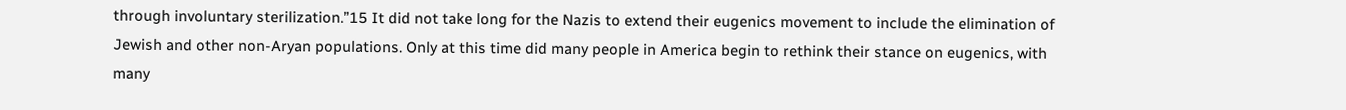through involuntary sterilization.”15 It did not take long for the Nazis to extend their eugenics movement to include the elimination of Jewish and other non-Aryan populations. Only at this time did many people in America begin to rethink their stance on eugenics, with many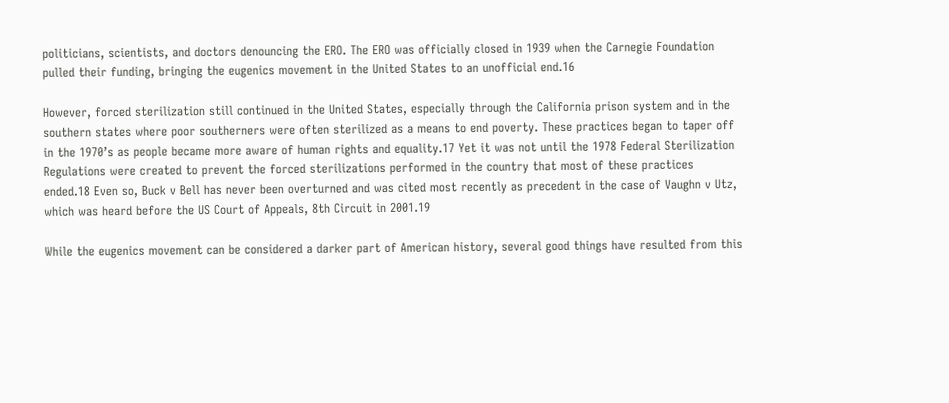politicians, scientists, and doctors denouncing the ERO. The ERO was officially closed in 1939 when the Carnegie Foundation pulled their funding, bringing the eugenics movement in the United States to an unofficial end.16

However, forced sterilization still continued in the United States, especially through the California prison system and in the southern states where poor southerners were often sterilized as a means to end poverty. These practices began to taper off in the 1970’s as people became more aware of human rights and equality.17 Yet it was not until the 1978 Federal Sterilization Regulations were created to prevent the forced sterilizations performed in the country that most of these practices ended.18 Even so, Buck v Bell has never been overturned and was cited most recently as precedent in the case of Vaughn v Utz, which was heard before the US Court of Appeals, 8th Circuit in 2001.19

While the eugenics movement can be considered a darker part of American history, several good things have resulted from this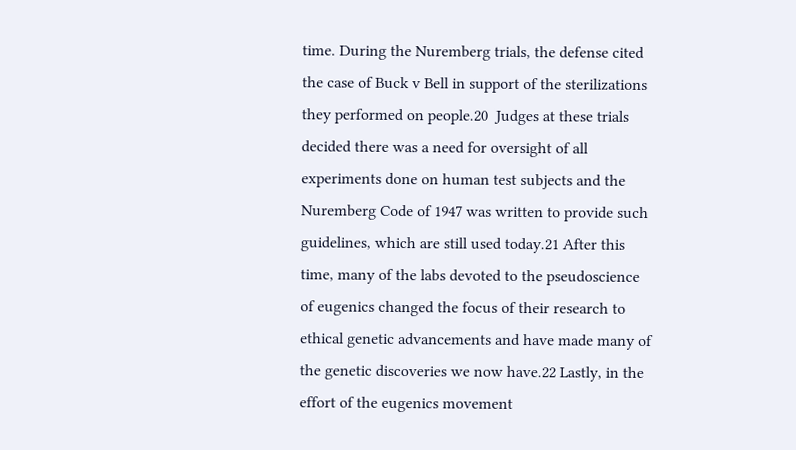time. During the Nuremberg trials, the defense cited the case of Buck v Bell in support of the sterilizations they performed on people.20  Judges at these trials decided there was a need for oversight of all experiments done on human test subjects and the Nuremberg Code of 1947 was written to provide such guidelines, which are still used today.21 After this time, many of the labs devoted to the pseudoscience of eugenics changed the focus of their research to ethical genetic advancements and have made many of the genetic discoveries we now have.22 Lastly, in the effort of the eugenics movement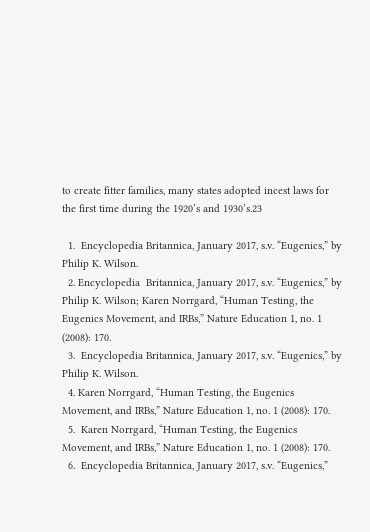to create fitter families, many states adopted incest laws for the first time during the 1920’s and 1930’s.23

  1.  Encyclopedia Britannica, January 2017, s.v. “Eugenics,” by Philip K. Wilson.
  2. Encyclopedia  Britannica, January 2017, s.v. “Eugenics,” by Philip K. Wilson; Karen Norrgard, “Human Testing, the Eugenics Movement, and IRBs,” Nature Education 1, no. 1 (2008): 170.
  3.  Encyclopedia Britannica, January 2017, s.v. “Eugenics,” by Philip K. Wilson.
  4. Karen Norrgard, “Human Testing, the Eugenics Movement, and IRBs,” Nature Education 1, no. 1 (2008): 170.
  5.  Karen Norrgard, “Human Testing, the Eugenics Movement, and IRBs,” Nature Education 1, no. 1 (2008): 170.
  6.  Encyclopedia Britannica, January 2017, s.v. “Eugenics,”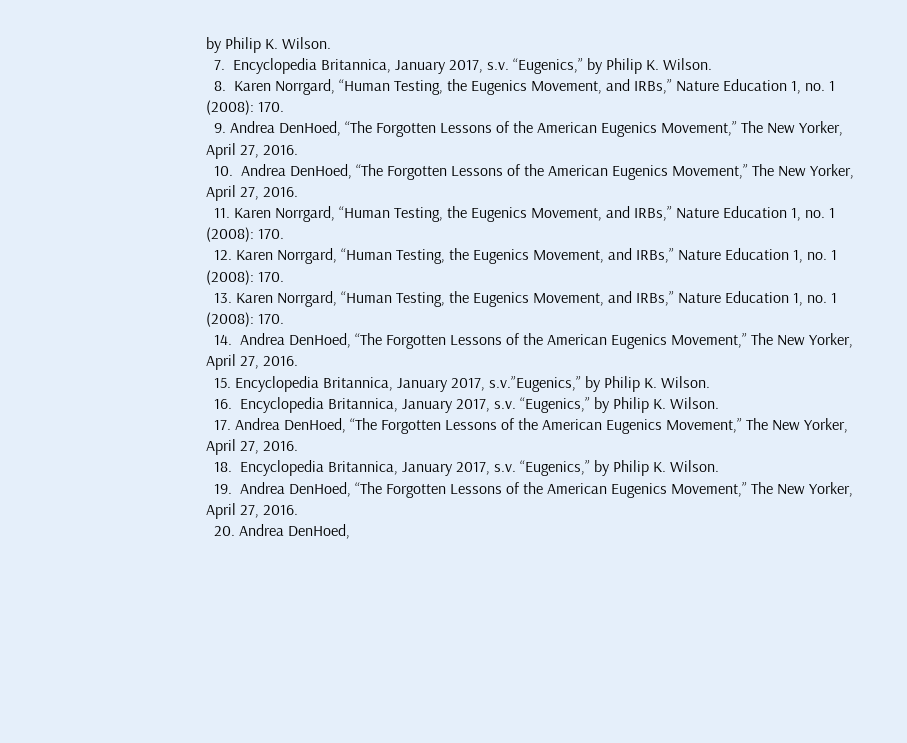by Philip K. Wilson.
  7.  Encyclopedia Britannica, January 2017, s.v. “Eugenics,” by Philip K. Wilson.
  8.  Karen Norrgard, “Human Testing, the Eugenics Movement, and IRBs,” Nature Education 1, no. 1 (2008): 170.
  9. Andrea DenHoed, “The Forgotten Lessons of the American Eugenics Movement,” The New Yorker, April 27, 2016.
  10.  Andrea DenHoed, “The Forgotten Lessons of the American Eugenics Movement,” The New Yorker, April 27, 2016.
  11. Karen Norrgard, “Human Testing, the Eugenics Movement, and IRBs,” Nature Education 1, no. 1 (2008): 170.
  12. Karen Norrgard, “Human Testing, the Eugenics Movement, and IRBs,” Nature Education 1, no. 1 (2008): 170.
  13. Karen Norrgard, “Human Testing, the Eugenics Movement, and IRBs,” Nature Education 1, no. 1 (2008): 170.
  14.  Andrea DenHoed, “The Forgotten Lessons of the American Eugenics Movement,” The New Yorker, April 27, 2016.
  15. Encyclopedia Britannica, January 2017, s.v.”Eugenics,” by Philip K. Wilson.
  16.  Encyclopedia Britannica, January 2017, s.v. “Eugenics,” by Philip K. Wilson.
  17. Andrea DenHoed, “The Forgotten Lessons of the American Eugenics Movement,” The New Yorker, April 27, 2016.
  18.  Encyclopedia Britannica, January 2017, s.v. “Eugenics,” by Philip K. Wilson.
  19.  Andrea DenHoed, “The Forgotten Lessons of the American Eugenics Movement,” The New Yorker, April 27, 2016.
  20. Andrea DenHoed,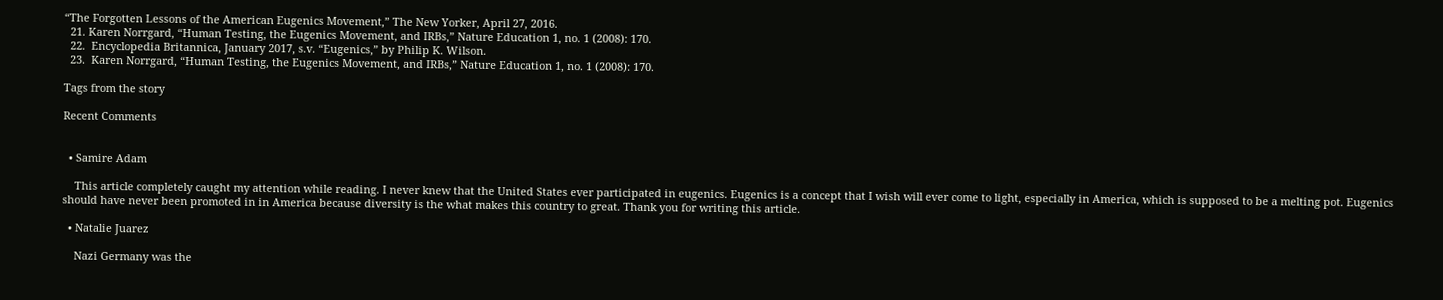“The Forgotten Lessons of the American Eugenics Movement,” The New Yorker, April 27, 2016.
  21. Karen Norrgard, “Human Testing, the Eugenics Movement, and IRBs,” Nature Education 1, no. 1 (2008): 170.
  22.  Encyclopedia Britannica, January 2017, s.v. “Eugenics,” by Philip K. Wilson.
  23.  Karen Norrgard, “Human Testing, the Eugenics Movement, and IRBs,” Nature Education 1, no. 1 (2008): 170.

Tags from the story

Recent Comments


  • Samire Adam

    This article completely caught my attention while reading. I never knew that the United States ever participated in eugenics. Eugenics is a concept that I wish will ever come to light, especially in America, which is supposed to be a melting pot. Eugenics should have never been promoted in in America because diversity is the what makes this country to great. Thank you for writing this article.

  • Natalie Juarez

    Nazi Germany was the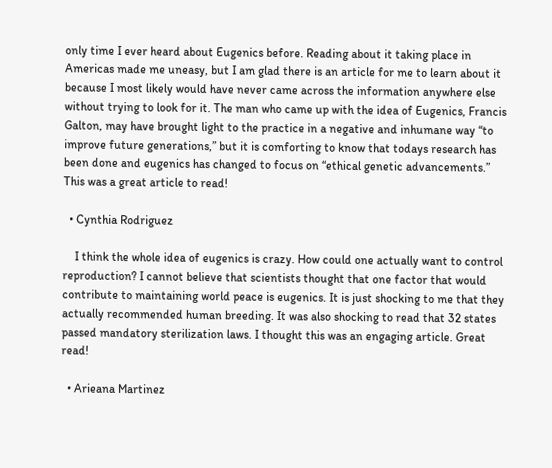only time I ever heard about Eugenics before. Reading about it taking place in Americas made me uneasy, but I am glad there is an article for me to learn about it because I most likely would have never came across the information anywhere else without trying to look for it. The man who came up with the idea of Eugenics, Francis Galton, may have brought light to the practice in a negative and inhumane way “to improve future generations,” but it is comforting to know that todays research has been done and eugenics has changed to focus on “ethical genetic advancements.” This was a great article to read!

  • Cynthia Rodriguez

    I think the whole idea of eugenics is crazy. How could one actually want to control reproduction? I cannot believe that scientists thought that one factor that would contribute to maintaining world peace is eugenics. It is just shocking to me that they actually recommended human breeding. It was also shocking to read that 32 states passed mandatory sterilization laws. I thought this was an engaging article. Great read!

  • Arieana Martinez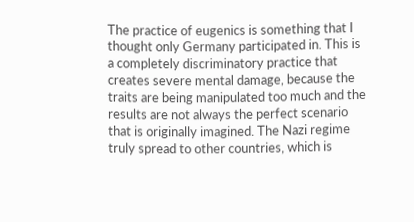The practice of eugenics is something that I thought only Germany participated in. This is a completely discriminatory practice that creates severe mental damage, because the traits are being manipulated too much and the results are not always the perfect scenario that is originally imagined. The Nazi regime truly spread to other countries, which is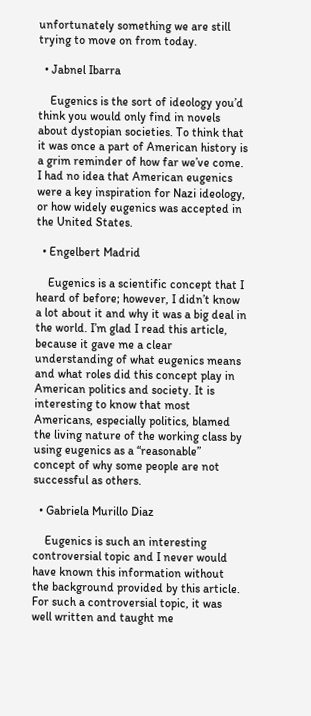unfortunately something we are still trying to move on from today.

  • Jabnel Ibarra

    Eugenics is the sort of ideology you’d think you would only find in novels about dystopian societies. To think that it was once a part of American history is a grim reminder of how far we’ve come. I had no idea that American eugenics were a key inspiration for Nazi ideology, or how widely eugenics was accepted in the United States.

  • Engelbert Madrid

    Eugenics is a scientific concept that I heard of before; however, I didn’t know a lot about it and why it was a big deal in the world. I’m glad I read this article, because it gave me a clear understanding of what eugenics means and what roles did this concept play in American politics and society. It is interesting to know that most Americans, especially politics, blamed the living nature of the working class by using eugenics as a “reasonable” concept of why some people are not successful as others.

  • Gabriela Murillo Diaz

    Eugenics is such an interesting controversial topic and I never would have known this information without the background provided by this article. For such a controversial topic, it was well written and taught me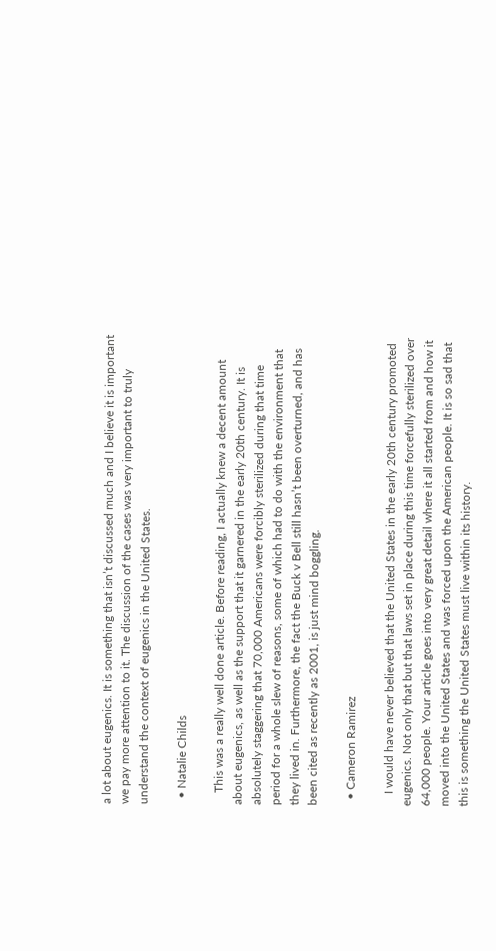a lot about eugenics. It is something that isn’t discussed much and I believe it is important we pay more attention to it. The discussion of the cases was very important to truly understand the context of eugenics in the United States.

  • Natalie Childs

    This was a really well done article. Before reading, I actually knew a decent amount about eugenics, as well as the support that it garnered in the early 20th century. It is absolutely staggering that 70,000 Americans were forcibly sterilized during that time period for a whole slew of reasons, some of which had to do with the environment that they lived in. Furthermore, the fact the Buck v Bell still hasn’t been overturned, and has been cited as recently as 2001, is just mind boggling.

  • Cameron Ramirez

    I would have never believed that the United States in the early 20th century promoted eugenics. Not only that but that laws set in place during this time forcefully sterilized over 64,000 people. Your article goes into very great detail where it all started from and how it moved into the United States and was forced upon the American people. It is so sad that this is something the United States must live within its history.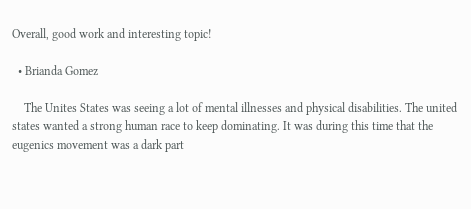Overall, good work and interesting topic!

  • Brianda Gomez

    The Unites States was seeing a lot of mental illnesses and physical disabilities. The united states wanted a strong human race to keep dominating. It was during this time that the eugenics movement was a dark part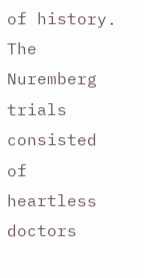of history. The Nuremberg trials consisted of heartless doctors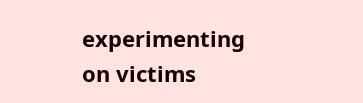experimenting on victims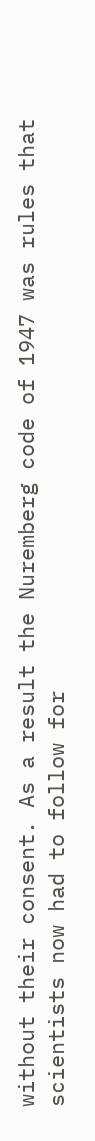without their consent. As a result the Nuremberg code of 1947 was rules that scientists now had to follow for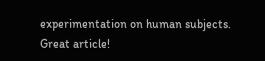experimentation on human subjects. Great article!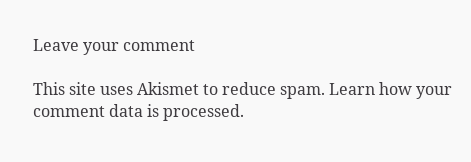Leave your comment

This site uses Akismet to reduce spam. Learn how your comment data is processed.